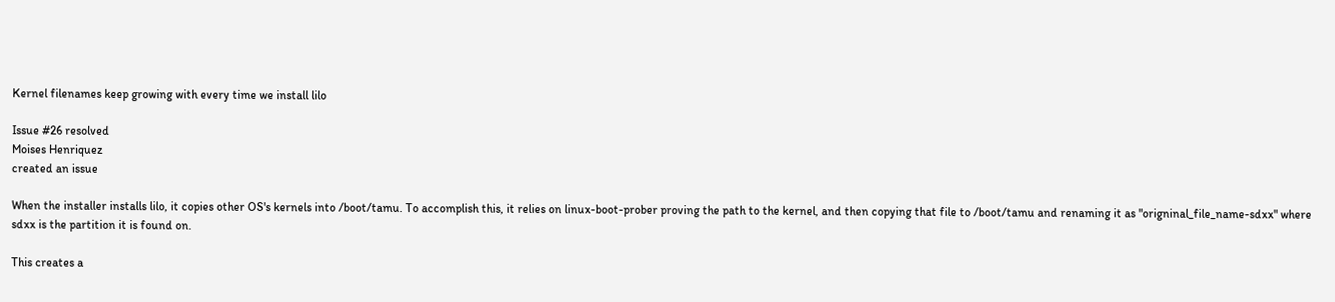Kernel filenames keep growing with every time we install lilo

Issue #26 resolved
Moises Henriquez
created an issue

When the installer installs lilo, it copies other OS's kernels into /boot/tamu. To accomplish this, it relies on linux-boot-prober proving the path to the kernel, and then copying that file to /boot/tamu and renaming it as "origninal_file_name-sdxx" where sdxx is the partition it is found on.

This creates a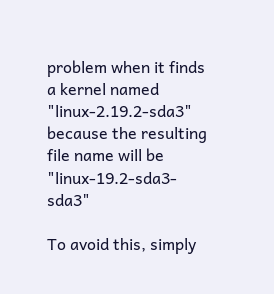problem when it finds a kernel named "linux-2.19.2-sda3" because the resulting file name will be "linux-19.2-sda3-sda3"

To avoid this, simply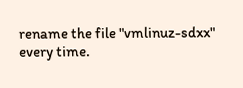rename the file "vmlinuz-sdxx" every time.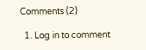Comments (2)

  1. Log in to comment